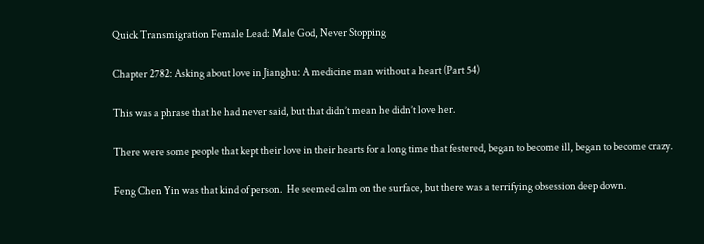Quick Transmigration Female Lead: Male God, Never Stopping

Chapter 2782: Asking about love in Jianghu: A medicine man without a heart (Part 54)

This was a phrase that he had never said, but that didn’t mean he didn’t love her.

There were some people that kept their love in their hearts for a long time that festered, began to become ill, began to become crazy.

Feng Chen Yin was that kind of person.  He seemed calm on the surface, but there was a terrifying obsession deep down.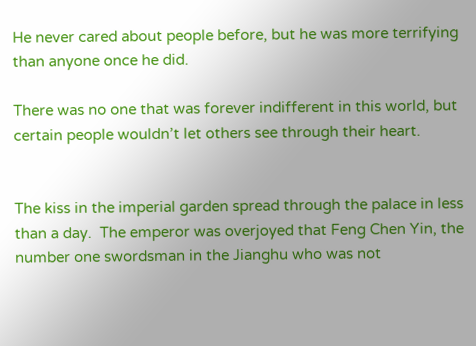He never cared about people before, but he was more terrifying than anyone once he did.

There was no one that was forever indifferent in this world, but certain people wouldn’t let others see through their heart.


The kiss in the imperial garden spread through the palace in less than a day.  The emperor was overjoyed that Feng Chen Yin, the number one swordsman in the Jianghu who was not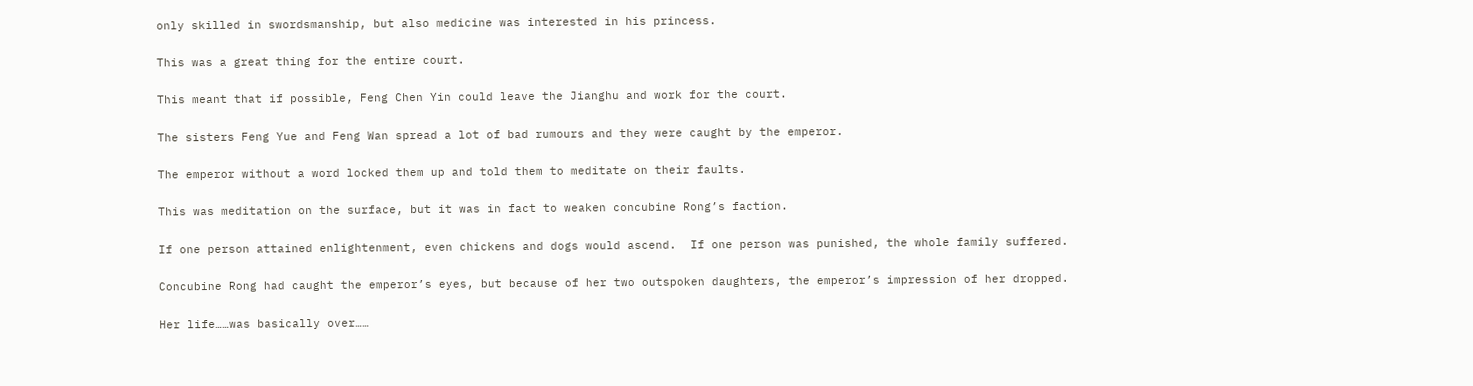only skilled in swordsmanship, but also medicine was interested in his princess.

This was a great thing for the entire court.

This meant that if possible, Feng Chen Yin could leave the Jianghu and work for the court.

The sisters Feng Yue and Feng Wan spread a lot of bad rumours and they were caught by the emperor.

The emperor without a word locked them up and told them to meditate on their faults.

This was meditation on the surface, but it was in fact to weaken concubine Rong’s faction.

If one person attained enlightenment, even chickens and dogs would ascend.  If one person was punished, the whole family suffered.

Concubine Rong had caught the emperor’s eyes, but because of her two outspoken daughters, the emperor’s impression of her dropped.

Her life……was basically over……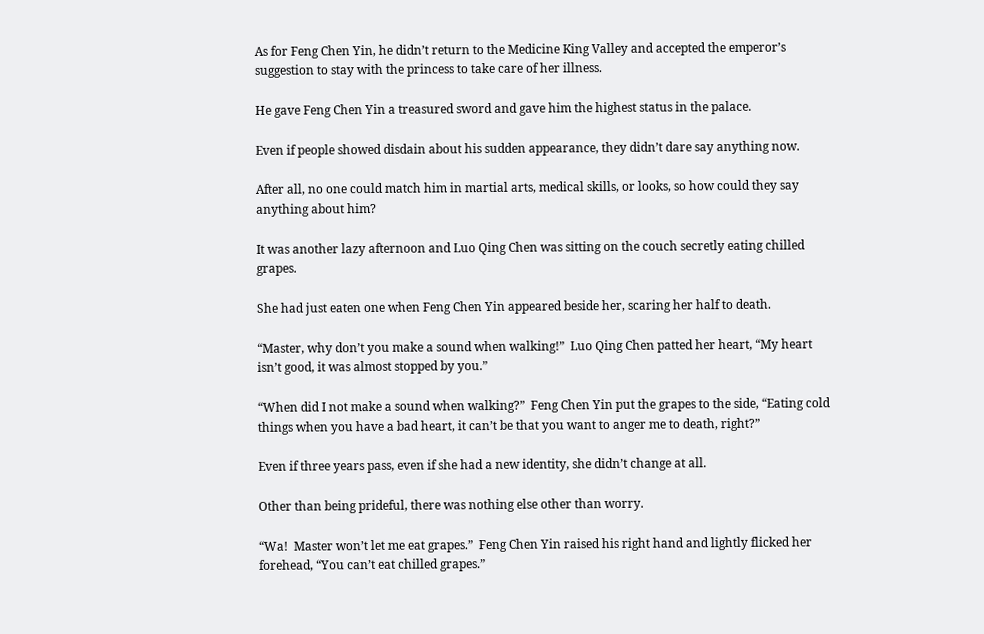As for Feng Chen Yin, he didn’t return to the Medicine King Valley and accepted the emperor’s suggestion to stay with the princess to take care of her illness.

He gave Feng Chen Yin a treasured sword and gave him the highest status in the palace.

Even if people showed disdain about his sudden appearance, they didn’t dare say anything now.

After all, no one could match him in martial arts, medical skills, or looks, so how could they say anything about him?

It was another lazy afternoon and Luo Qing Chen was sitting on the couch secretly eating chilled grapes.

She had just eaten one when Feng Chen Yin appeared beside her, scaring her half to death.

“Master, why don’t you make a sound when walking!”  Luo Qing Chen patted her heart, “My heart isn’t good, it was almost stopped by you.”

“When did I not make a sound when walking?”  Feng Chen Yin put the grapes to the side, “Eating cold things when you have a bad heart, it can’t be that you want to anger me to death, right?”

Even if three years pass, even if she had a new identity, she didn’t change at all.

Other than being prideful, there was nothing else other than worry.

“Wa!  Master won’t let me eat grapes.”  Feng Chen Yin raised his right hand and lightly flicked her forehead, “You can’t eat chilled grapes.”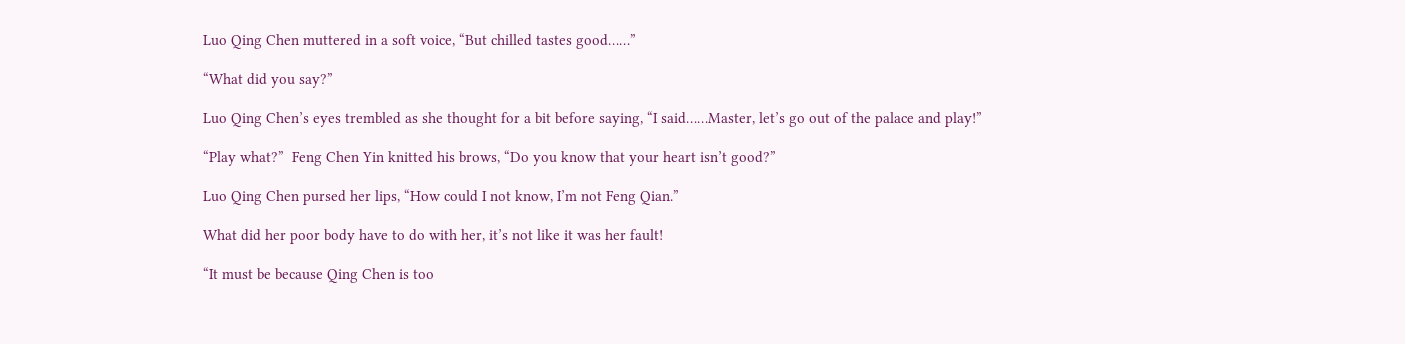Luo Qing Chen muttered in a soft voice, “But chilled tastes good……”

“What did you say?”

Luo Qing Chen’s eyes trembled as she thought for a bit before saying, “I said……Master, let’s go out of the palace and play!”

“Play what?”  Feng Chen Yin knitted his brows, “Do you know that your heart isn’t good?”

Luo Qing Chen pursed her lips, “How could I not know, I’m not Feng Qian.”

What did her poor body have to do with her, it’s not like it was her fault!

“It must be because Qing Chen is too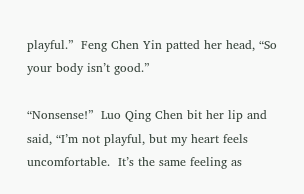playful.”  Feng Chen Yin patted her head, “So your body isn’t good.”

“Nonsense!”  Luo Qing Chen bit her lip and said, “I’m not playful, but my heart feels uncomfortable.  It’s the same feeling as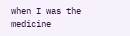when I was the medicine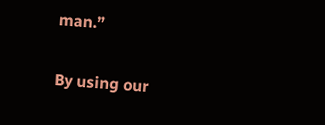man.”

By using our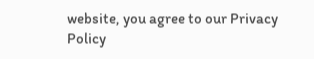website, you agree to our Privacy Policy